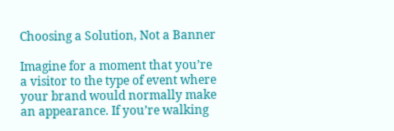Choosing a Solution, Not a Banner

Imagine for a moment that you’re a visitor to the type of event where your brand would normally make an appearance. If you’re walking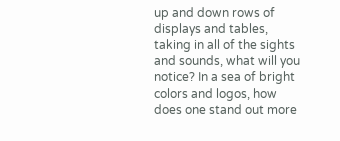up and down rows of displays and tables, taking in all of the sights and sounds, what will you notice? In a sea of bright colors and logos, how does one stand out more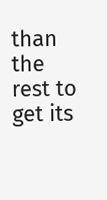than the rest to get its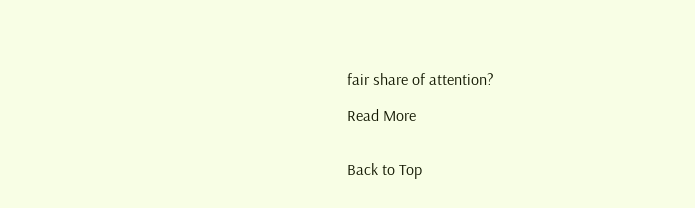fair share of attention?

Read More


Back to Top